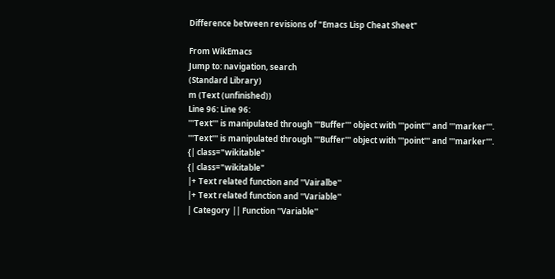Difference between revisions of "Emacs Lisp Cheat Sheet"

From WikEmacs
Jump to: navigation, search
(Standard Library)
m (Text (unfinished))
Line 96: Line 96:
'''Text''' is manipulated through '''Buffer''' object with '''point''' and '''marker'''.
'''Text''' is manipulated through '''Buffer''' object with '''point''' and '''marker'''.
{| class="wikitable"
{| class="wikitable"
|+ Text related function and ''Vairalbe''
|+ Text related function and ''Variable''
| Category || Function ''Variable''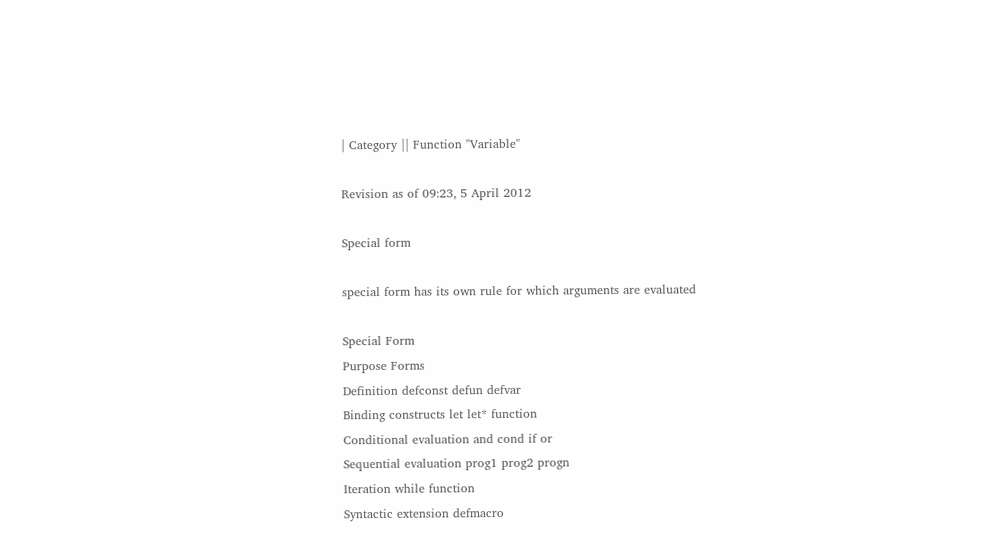| Category || Function ''Variable''

Revision as of 09:23, 5 April 2012

Special form

special form has its own rule for which arguments are evaluated

Special Form
Purpose Forms
Definition defconst defun defvar
Binding constructs let let* function
Conditional evaluation and cond if or
Sequential evaluation prog1 prog2 progn
Iteration while function
Syntactic extension defmacro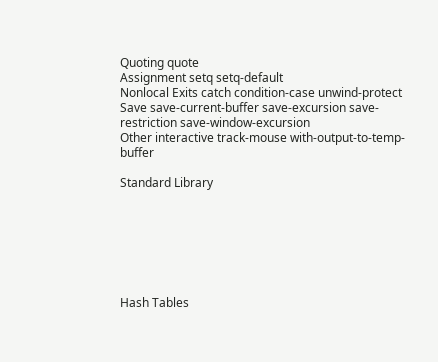Quoting quote
Assignment setq setq-default
Nonlocal Exits catch condition-case unwind-protect
Save save-current-buffer save-excursion save-restriction save-window-excursion
Other interactive track-mouse with-output-to-temp-buffer

Standard Library







Hash Tables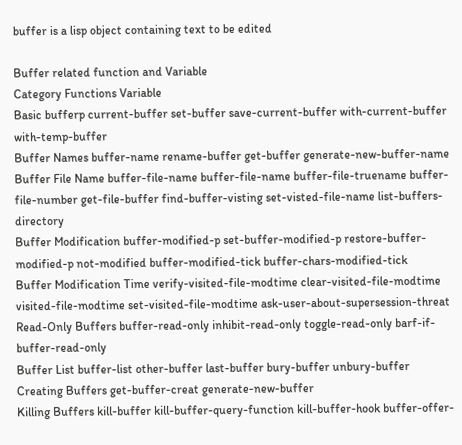buffer is a lisp object containing text to be edited

Buffer related function and Variable
Category Functions Variable
Basic bufferp current-buffer set-buffer save-current-buffer with-current-buffer with-temp-buffer
Buffer Names buffer-name rename-buffer get-buffer generate-new-buffer-name
Buffer File Name buffer-file-name buffer-file-name buffer-file-truename buffer-file-number get-file-buffer find-buffer-visting set-visted-file-name list-buffers-directory
Buffer Modification buffer-modified-p set-buffer-modified-p restore-buffer-modified-p not-modified buffer-modified-tick buffer-chars-modified-tick
Buffer Modification Time verify-visited-file-modtime clear-visited-file-modtime visited-file-modtime set-visited-file-modtime ask-user-about-supersession-threat
Read-Only Buffers buffer-read-only inhibit-read-only toggle-read-only barf-if-buffer-read-only
Buffer List buffer-list other-buffer last-buffer bury-buffer unbury-buffer
Creating Buffers get-buffer-creat generate-new-buffer
Killing Buffers kill-buffer kill-buffer-query-function kill-buffer-hook buffer-offer-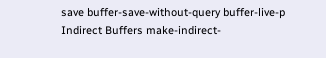save buffer-save-without-query buffer-live-p
Indirect Buffers make-indirect-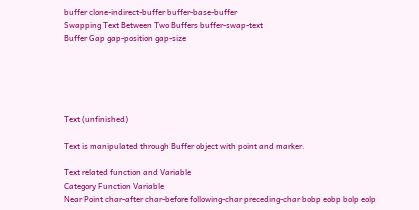buffer clone-indirect-buffer buffer-base-buffer
Swapping Text Between Two Buffers buffer-swap-text
Buffer Gap gap-position gap-size





Text (unfinished)

Text is manipulated through Buffer object with point and marker.

Text related function and Variable
Category Function Variable
Near Point char-after char-before following-char preceding-char bobp eobp bolp eolp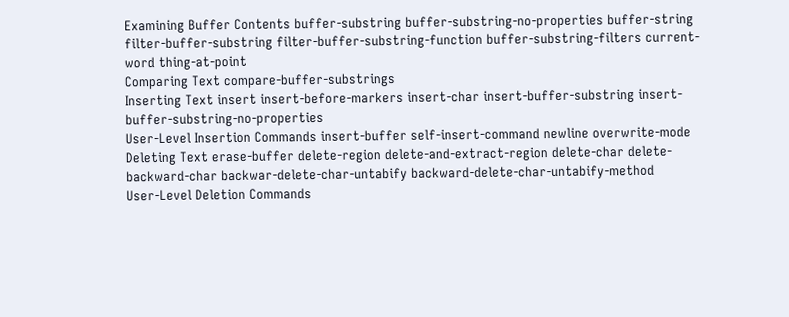Examining Buffer Contents buffer-substring buffer-substring-no-properties buffer-string filter-buffer-substring filter-buffer-substring-function buffer-substring-filters current-word thing-at-point
Comparing Text compare-buffer-substrings
Inserting Text insert insert-before-markers insert-char insert-buffer-substring insert-buffer-substring-no-properties
User-Level Insertion Commands insert-buffer self-insert-command newline overwrite-mode
Deleting Text erase-buffer delete-region delete-and-extract-region delete-char delete-backward-char backwar-delete-char-untabify backward-delete-char-untabify-method
User-Level Deletion Commands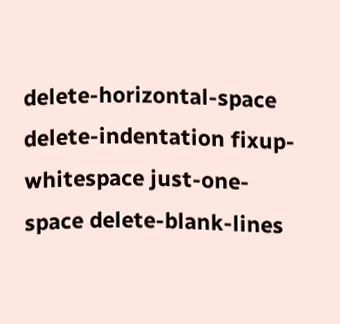delete-horizontal-space delete-indentation fixup-whitespace just-one-space delete-blank-lines